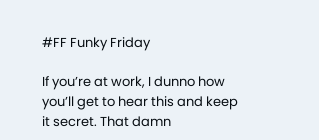#FF Funky Friday

If you’re at work, I dunno how you’ll get to hear this and keep it secret. That damn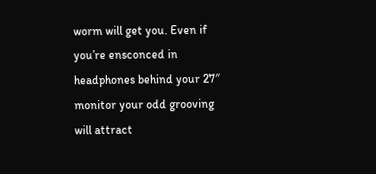worm will get you. Even if you’re ensconced in headphones behind your 27″ monitor your odd grooving will attract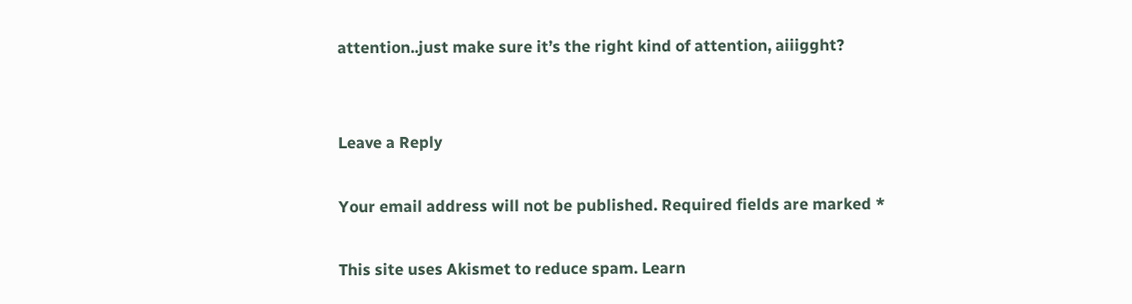attention..just make sure it’s the right kind of attention, aiiigght?


Leave a Reply

Your email address will not be published. Required fields are marked *

This site uses Akismet to reduce spam. Learn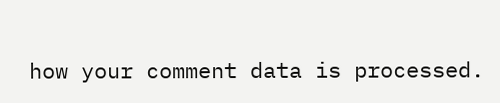how your comment data is processed.